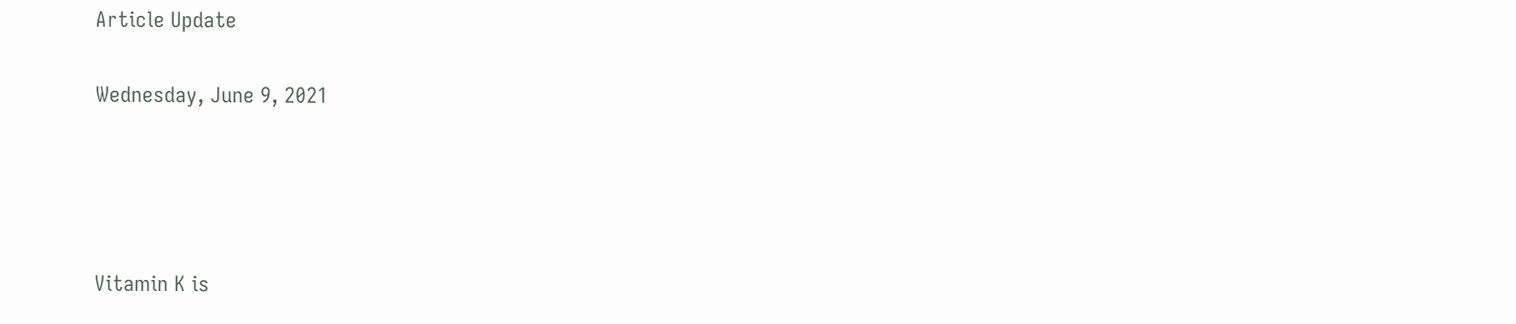Article Update

Wednesday, June 9, 2021




Vitamin K is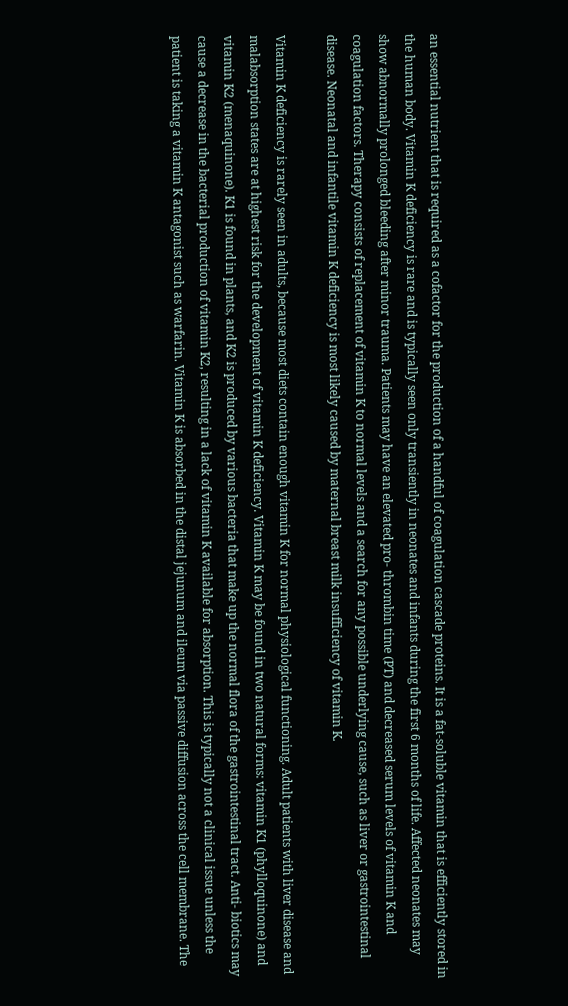an essential nutrient that is required as a cofactor for the production of a handful of coagulation cascade proteins. It is a fat-soluble vitamin that is efficiently stored in the human body. Vitamin K deficiency is rare and is typically seen only transiently in neonates and infants during the first 6 months of life. Affected neonates may show abnormally prolonged bleeding after minor trauma. Patients may have an elevated pro- thrombin time (PT) and decreased serum levels of vitamin K and coagulation factors. Therapy consists of replacement of vitamin K to normal levels and a search for any possible underlying cause, such as liver or gastrointestinal disease. Neonatal and infantile vitamin K deficiency is most likely caused by maternal breast milk insufficiency of vitamin K.

Vitamin K deficiency is rarely seen in adults, because most diets contain enough vitamin K for normal physiological functioning. Adult patients with liver disease and malabsorption states are at highest risk for the development of vitamin K deficiency. Vitamin K may be found in two natural forms: vitamin K1 (phylloquinone) and vitamin K2 (menaquinone). K1 is found in plants, and K2 is produced by various bacteria that make up the normal flora of the gastrointestinal tract. Anti- biotics may cause a decrease in the bacterial production of vitamin K2, resulting in a lack of vitamin K available for absorption. This is typically not a clinical issue unless the patient is taking a vitamin K antagonist such as warfarin. Vitamin K is absorbed in the distal jejunum and ileum via passive diffusion across the cell membrane. The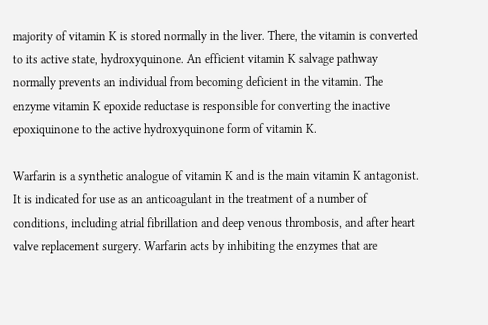majority of vitamin K is stored normally in the liver. There, the vitamin is converted to its active state, hydroxyquinone. An efficient vitamin K salvage pathway normally prevents an individual from becoming deficient in the vitamin. The enzyme vitamin K epoxide reductase is responsible for converting the inactive epoxiquinone to the active hydroxyquinone form of vitamin K.

Warfarin is a synthetic analogue of vitamin K and is the main vitamin K antagonist. It is indicated for use as an anticoagulant in the treatment of a number of conditions, including atrial fibrillation and deep venous thrombosis, and after heart valve replacement surgery. Warfarin acts by inhibiting the enzymes that are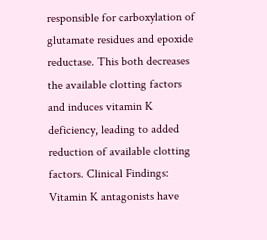responsible for carboxylation of glutamate residues and epoxide reductase. This both decreases the available clotting factors and induces vitamin K deficiency, leading to added reduction of available clotting factors. Clinical Findings: Vitamin K antagonists have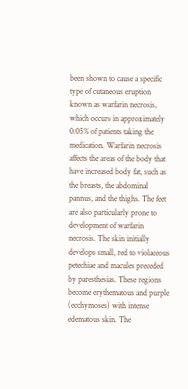been shown to cause a specific type of cutaneous eruption known as warfarin necrosis, which occurs in approximately 0.05% of patients taking the medication. Warfarin necrosis affects the areas of the body that have increased body fat, such as the breasts, the abdominal pannus, and the thighs. The feet are also particularly prone to development of warfarin necrosis. The skin initially develops small, red to violaceous petechiae and macules preceded by paresthesias. These regions become erythematous and purple (ecchymoses) with intense edematous skin. The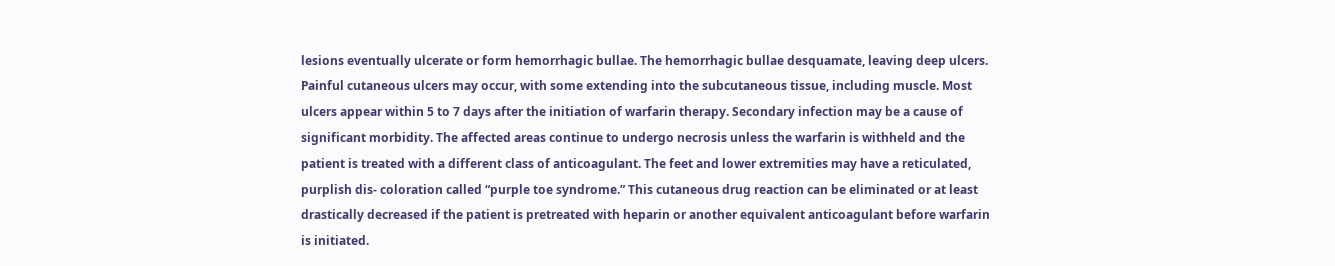lesions eventually ulcerate or form hemorrhagic bullae. The hemorrhagic bullae desquamate, leaving deep ulcers. Painful cutaneous ulcers may occur, with some extending into the subcutaneous tissue, including muscle. Most ulcers appear within 5 to 7 days after the initiation of warfarin therapy. Secondary infection may be a cause of significant morbidity. The affected areas continue to undergo necrosis unless the warfarin is withheld and the patient is treated with a different class of anticoagulant. The feet and lower extremities may have a reticulated, purplish dis- coloration called “purple toe syndrome.” This cutaneous drug reaction can be eliminated or at least drastically decreased if the patient is pretreated with heparin or another equivalent anticoagulant before warfarin is initiated.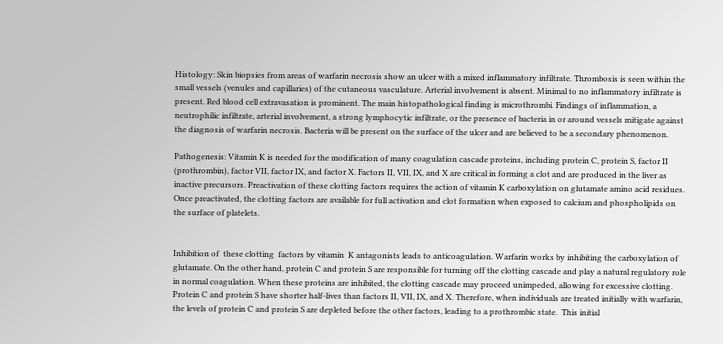Histology: Skin biopsies from areas of warfarin necrosis show an ulcer with a mixed inflammatory infiltrate. Thrombosis is seen within the small vessels (venules and capillaries) of the cutaneous vasculature. Arterial involvement is absent. Minimal to no inflammatory infiltrate is present. Red blood cell extravasation is prominent. The main histopathological finding is microthrombi. Findings of inflammation, a neutrophilic infiltrate, arterial involvement, a strong lymphocytic infiltrate, or the presence of bacteria in or around vessels mitigate against the diagnosis of warfarin necrosis. Bacteria will be present on the surface of the ulcer and are believed to be a secondary phenomenon.

Pathogenesis: Vitamin K is needed for the modification of many coagulation cascade proteins, including protein C, protein S, factor II (prothrombin), factor VII, factor IX, and factor X. Factors II, VII, IX, and X are critical in forming a clot and are produced in the liver as inactive precursors. Preactivation of these clotting factors requires the action of vitamin K carboxylation on glutamate amino acid residues. Once preactivated, the clotting factors are available for full activation and clot formation when exposed to calcium and phospholipids on the surface of platelets.


Inhibition of  these clotting  factors by vitamin  K antagonists leads to anticoagulation. Warfarin works by inhibiting the carboxylation of glutamate. On the other hand, protein C and protein S are responsible for turning off the clotting cascade and play a natural regulatory role in normal coagulation. When these proteins are inhibited, the clotting cascade may proceed unimpeded, allowing for excessive clotting. Protein C and protein S have shorter half-lives than factors II, VII, IX, and X. Therefore, when individuals are treated initially with warfarin, the levels of protein C and protein S are depleted before the other factors, leading to a prothrombic state.  This initial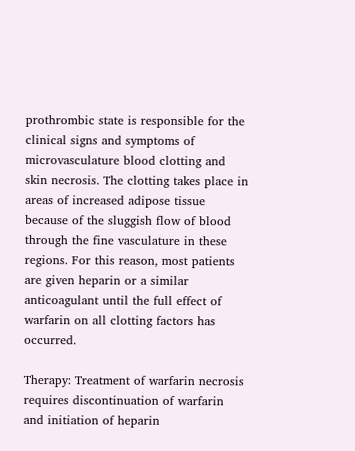prothrombic state is responsible for the clinical signs and symptoms of microvasculature blood clotting and skin necrosis. The clotting takes place in areas of increased adipose tissue because of the sluggish flow of blood through the fine vasculature in these regions. For this reason, most patients are given heparin or a similar anticoagulant until the full effect of warfarin on all clotting factors has occurred.

Therapy: Treatment of warfarin necrosis requires discontinuation of warfarin and initiation of heparin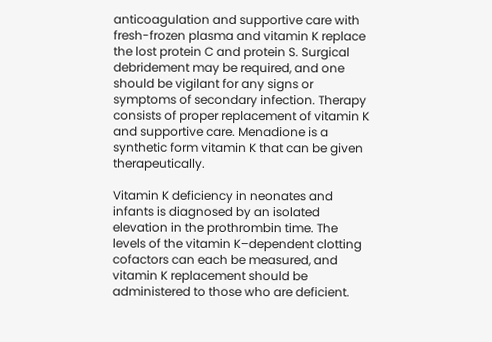anticoagulation and supportive care with fresh-frozen plasma and vitamin K replace the lost protein C and protein S. Surgical debridement may be required, and one should be vigilant for any signs or symptoms of secondary infection. Therapy consists of proper replacement of vitamin K and supportive care. Menadione is a synthetic form vitamin K that can be given therapeutically.

Vitamin K deficiency in neonates and infants is diagnosed by an isolated elevation in the prothrombin time. The levels of the vitamin K–dependent clotting cofactors can each be measured, and vitamin K replacement should be administered to those who are deficient.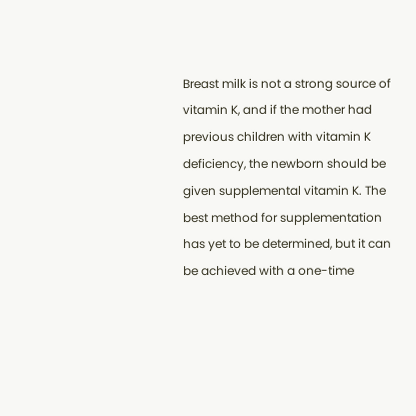Breast milk is not a strong source of vitamin K, and if the mother had previous children with vitamin K deficiency, the newborn should be given supplemental vitamin K. The best method for supplementation has yet to be determined, but it can be achieved with a one-time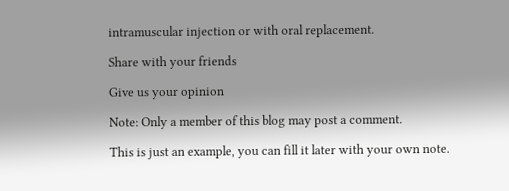intramuscular injection or with oral replacement.

Share with your friends

Give us your opinion

Note: Only a member of this blog may post a comment.

This is just an example, you can fill it later with your own note.